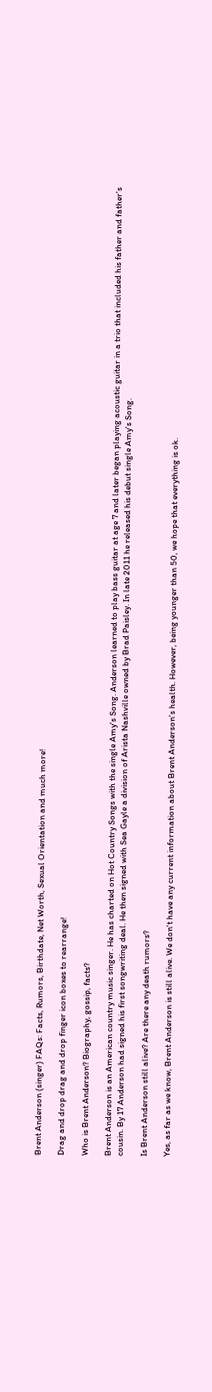Brent Anderson (singer) FAQs: Facts, Rumors, Birthdate, Net Worth, Sexual Orientation and much more!

Drag and drop drag and drop finger icon boxes to rearrange!

Who is Brent Anderson? Biography, gossip, facts?

Brent Anderson is an American country music singer. He has charted on Hot Country Songs with the single Amy's Song. Anderson learned to play bass guitar at age 7 and later began playing acoustic guitar in a trio that included his father and father's cousin. By 17 Anderson had signed his first songwriting deal. He then signed with Sea Gayle a division of Arista Nashville owned by Brad Paisley. In late 2011 he released his debut single Amy's Song.

Is Brent Anderson still alive? Are there any death rumors?

Yes, as far as we know, Brent Anderson is still alive. We don't have any current information about Brent Anderson's health. However, being younger than 50, we hope that everything is ok.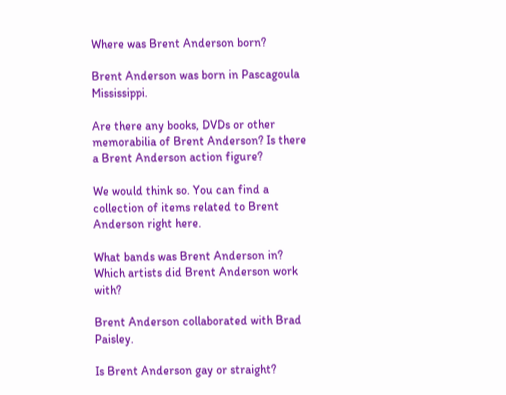Where was Brent Anderson born?

Brent Anderson was born in Pascagoula Mississippi.

Are there any books, DVDs or other memorabilia of Brent Anderson? Is there a Brent Anderson action figure?

We would think so. You can find a collection of items related to Brent Anderson right here.

What bands was Brent Anderson in? Which artists did Brent Anderson work with?

Brent Anderson collaborated with Brad Paisley.

Is Brent Anderson gay or straight?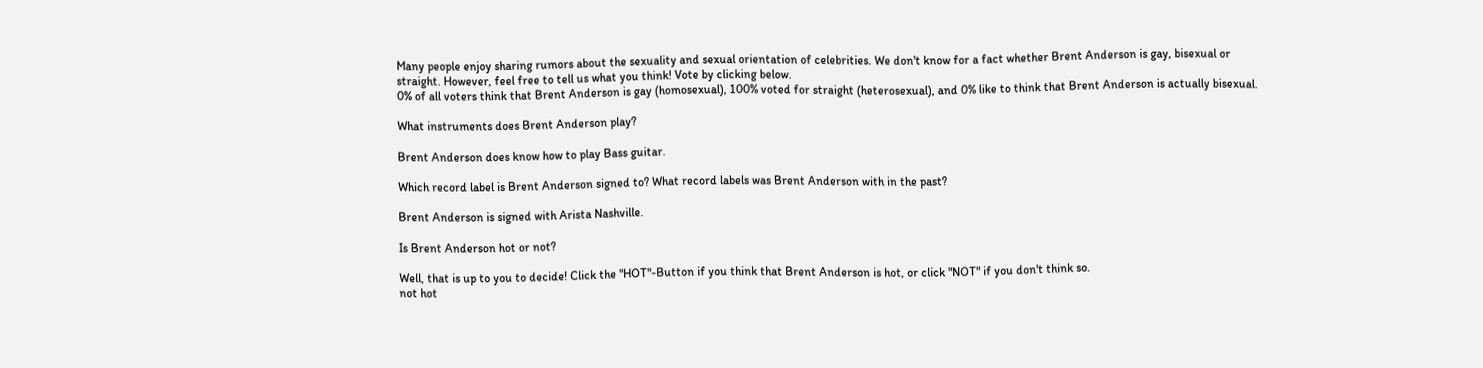Many people enjoy sharing rumors about the sexuality and sexual orientation of celebrities. We don't know for a fact whether Brent Anderson is gay, bisexual or straight. However, feel free to tell us what you think! Vote by clicking below.
0% of all voters think that Brent Anderson is gay (homosexual), 100% voted for straight (heterosexual), and 0% like to think that Brent Anderson is actually bisexual.

What instruments does Brent Anderson play?

Brent Anderson does know how to play Bass guitar.

Which record label is Brent Anderson signed to? What record labels was Brent Anderson with in the past?

Brent Anderson is signed with Arista Nashville.

Is Brent Anderson hot or not?

Well, that is up to you to decide! Click the "HOT"-Button if you think that Brent Anderson is hot, or click "NOT" if you don't think so.
not hot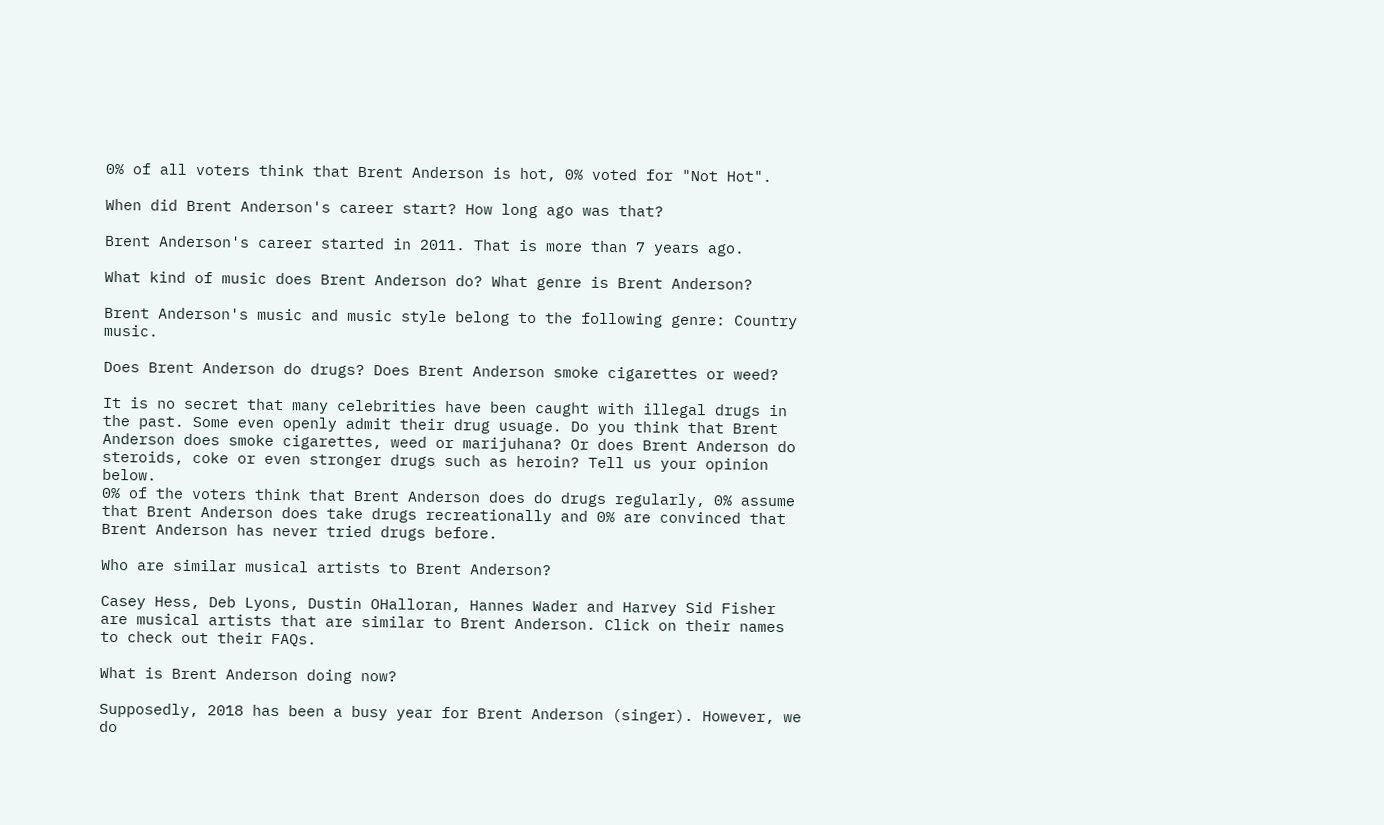0% of all voters think that Brent Anderson is hot, 0% voted for "Not Hot".

When did Brent Anderson's career start? How long ago was that?

Brent Anderson's career started in 2011. That is more than 7 years ago.

What kind of music does Brent Anderson do? What genre is Brent Anderson?

Brent Anderson's music and music style belong to the following genre: Country music.

Does Brent Anderson do drugs? Does Brent Anderson smoke cigarettes or weed?

It is no secret that many celebrities have been caught with illegal drugs in the past. Some even openly admit their drug usuage. Do you think that Brent Anderson does smoke cigarettes, weed or marijuhana? Or does Brent Anderson do steroids, coke or even stronger drugs such as heroin? Tell us your opinion below.
0% of the voters think that Brent Anderson does do drugs regularly, 0% assume that Brent Anderson does take drugs recreationally and 0% are convinced that Brent Anderson has never tried drugs before.

Who are similar musical artists to Brent Anderson?

Casey Hess, Deb Lyons, Dustin OHalloran, Hannes Wader and Harvey Sid Fisher are musical artists that are similar to Brent Anderson. Click on their names to check out their FAQs.

What is Brent Anderson doing now?

Supposedly, 2018 has been a busy year for Brent Anderson (singer). However, we do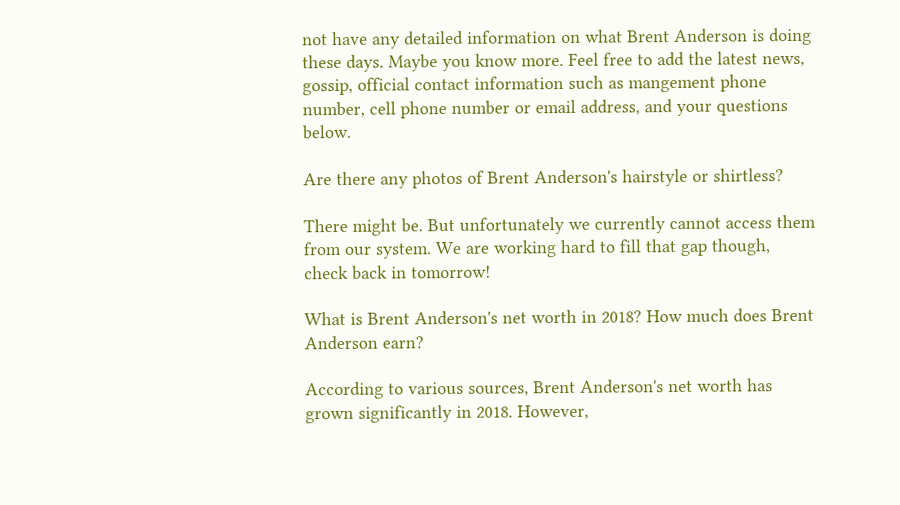not have any detailed information on what Brent Anderson is doing these days. Maybe you know more. Feel free to add the latest news, gossip, official contact information such as mangement phone number, cell phone number or email address, and your questions below.

Are there any photos of Brent Anderson's hairstyle or shirtless?

There might be. But unfortunately we currently cannot access them from our system. We are working hard to fill that gap though, check back in tomorrow!

What is Brent Anderson's net worth in 2018? How much does Brent Anderson earn?

According to various sources, Brent Anderson's net worth has grown significantly in 2018. However,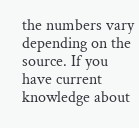the numbers vary depending on the source. If you have current knowledge about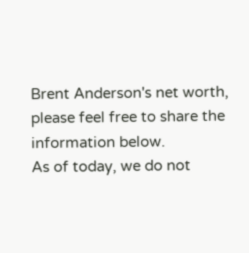Brent Anderson's net worth, please feel free to share the information below.
As of today, we do not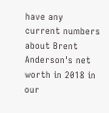have any current numbers about Brent Anderson's net worth in 2018 in our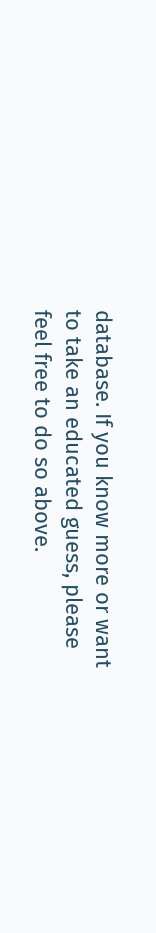database. If you know more or want to take an educated guess, please feel free to do so above.